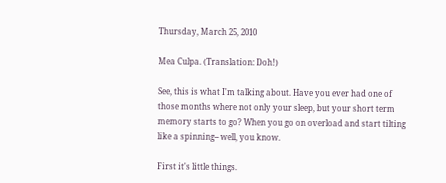Thursday, March 25, 2010

Mea Culpa. (Translation: Doh!)

See, this is what I'm talking about. Have you ever had one of those months where not only your sleep, but your short term memory starts to go? When you go on overload and start tilting like a spinning-- well, you know.

First it's little things.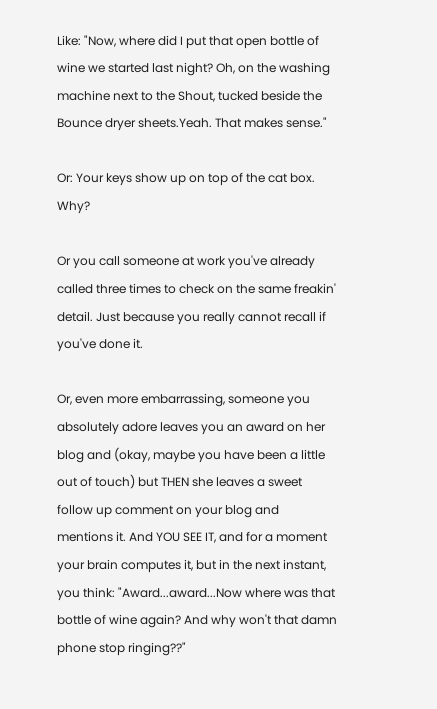Like: "Now, where did I put that open bottle of wine we started last night? Oh, on the washing machine next to the Shout, tucked beside the Bounce dryer sheets.Yeah. That makes sense."

Or: Your keys show up on top of the cat box. Why?

Or you call someone at work you've already called three times to check on the same freakin' detail. Just because you really cannot recall if you've done it.

Or, even more embarrassing, someone you absolutely adore leaves you an award on her blog and (okay, maybe you have been a little out of touch) but THEN she leaves a sweet follow up comment on your blog and mentions it. And YOU SEE IT, and for a moment your brain computes it, but in the next instant, you think: "Award...award...Now where was that bottle of wine again? And why won't that damn phone stop ringing??"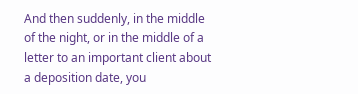And then suddenly, in the middle of the night, or in the middle of a letter to an important client about a deposition date, you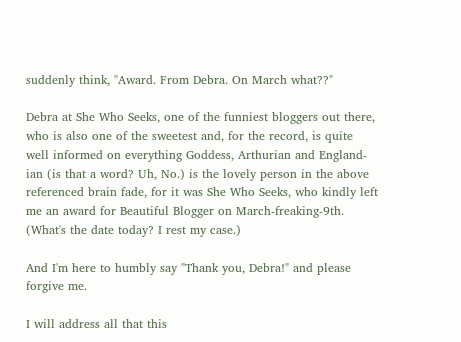suddenly think, "Award. From Debra. On March what??"

Debra at She Who Seeks, one of the funniest bloggers out there, who is also one of the sweetest and, for the record, is quite well informed on everything Goddess, Arthurian and England-ian (is that a word? Uh, No.) is the lovely person in the above referenced brain fade, for it was She Who Seeks, who kindly left me an award for Beautiful Blogger on March-freaking-9th. (What's the date today? I rest my case.)

And I'm here to humbly say "Thank you, Debra!" and please forgive me.

I will address all that this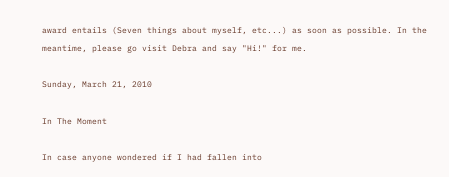award entails (Seven things about myself, etc...) as soon as possible. In the meantime, please go visit Debra and say "Hi!" for me.

Sunday, March 21, 2010

In The Moment

In case anyone wondered if I had fallen into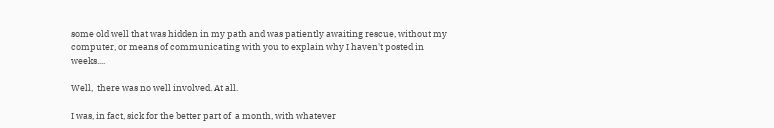some old well that was hidden in my path and was patiently awaiting rescue, without my computer, or means of communicating with you to explain why I haven't posted in weeks....

Well,  there was no well involved. At all.

I was, in fact, sick for the better part of  a month, with whatever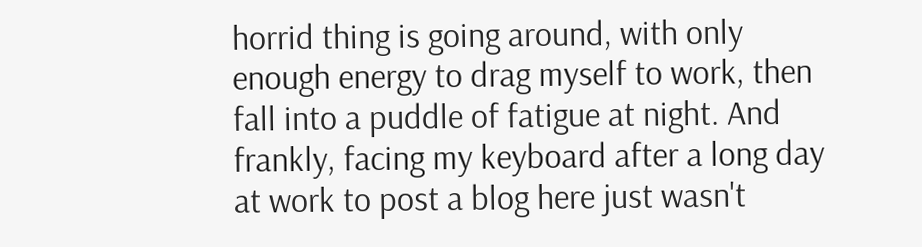horrid thing is going around, with only enough energy to drag myself to work, then fall into a puddle of fatigue at night. And frankly, facing my keyboard after a long day at work to post a blog here just wasn't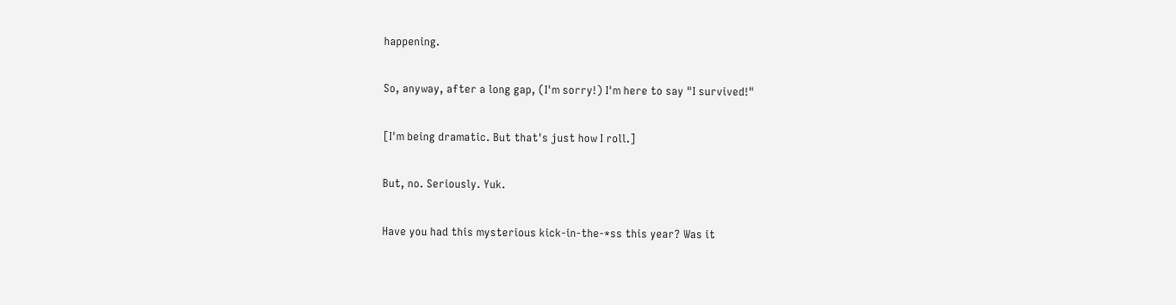happening.

So, anyway, after a long gap, (I'm sorry!) I'm here to say "I survived!"

[I'm being dramatic. But that's just how I roll.]

But, no. Seriously. Yuk.

Have you had this mysterious kick-in-the-*ss this year? Was it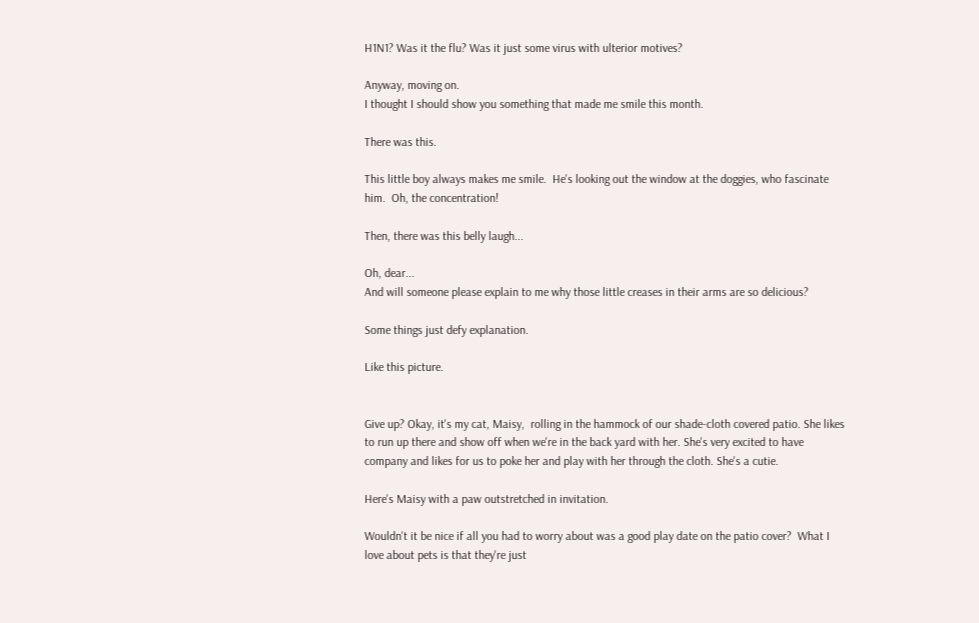H1N1? Was it the flu? Was it just some virus with ulterior motives?

Anyway, moving on.
I thought I should show you something that made me smile this month.

There was this.

This little boy always makes me smile.  He's looking out the window at the doggies, who fascinate him.  Oh, the concentration!

Then, there was this belly laugh...

Oh, dear...
And will someone please explain to me why those little creases in their arms are so delicious?

Some things just defy explanation.

Like this picture.


Give up? Okay, it's my cat, Maisy,  rolling in the hammock of our shade-cloth covered patio. She likes to run up there and show off when we're in the back yard with her. She's very excited to have company and likes for us to poke her and play with her through the cloth. She's a cutie.

Here's Maisy with a paw outstretched in invitation.

Wouldn't it be nice if all you had to worry about was a good play date on the patio cover?  What I love about pets is that they're just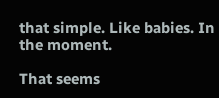that simple. Like babies. In the moment.

That seems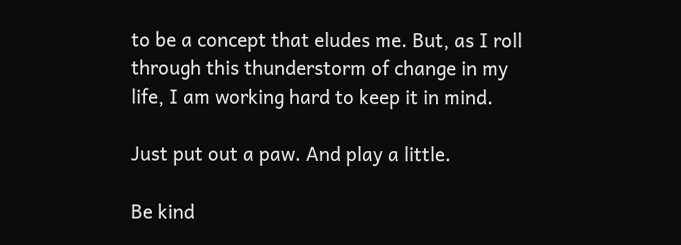to be a concept that eludes me. But, as I roll through this thunderstorm of change in my life, I am working hard to keep it in mind.

Just put out a paw. And play a little.

Be kind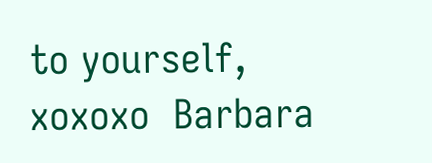to yourself,
xoxoxo  Barbara